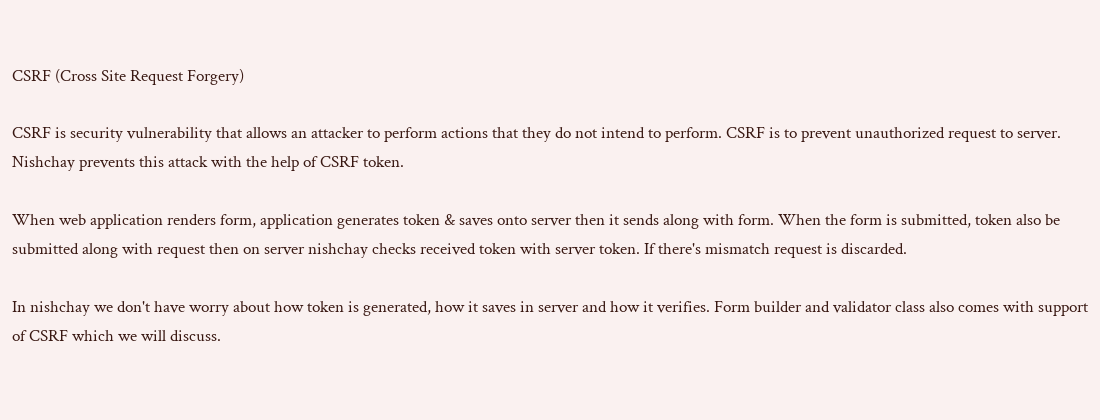CSRF (Cross Site Request Forgery)

CSRF is security vulnerability that allows an attacker to perform actions that they do not intend to perform. CSRF is to prevent unauthorized request to server. Nishchay prevents this attack with the help of CSRF token.

When web application renders form, application generates token & saves onto server then it sends along with form. When the form is submitted, token also be submitted along with request then on server nishchay checks received token with server token. If there's mismatch request is discarded.

In nishchay we don't have worry about how token is generated, how it saves in server and how it verifies. Form builder and validator class also comes with support of CSRF which we will discuss.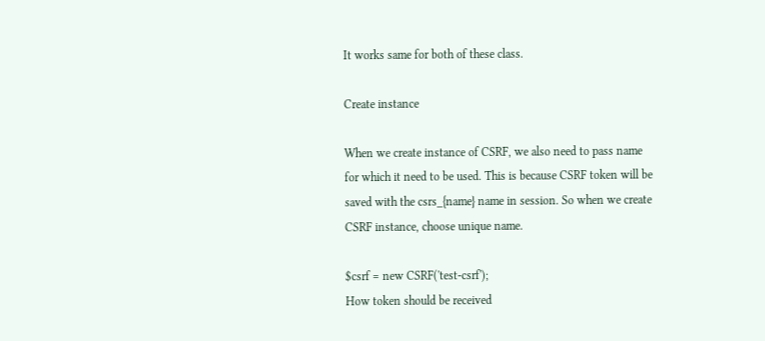It works same for both of these class.

Create instance

When we create instance of CSRF, we also need to pass name for which it need to be used. This is because CSRF token will be saved with the csrs_{name} name in session. So when we create CSRF instance, choose unique name.

$csrf = new CSRF('test-csrf');
How token should be received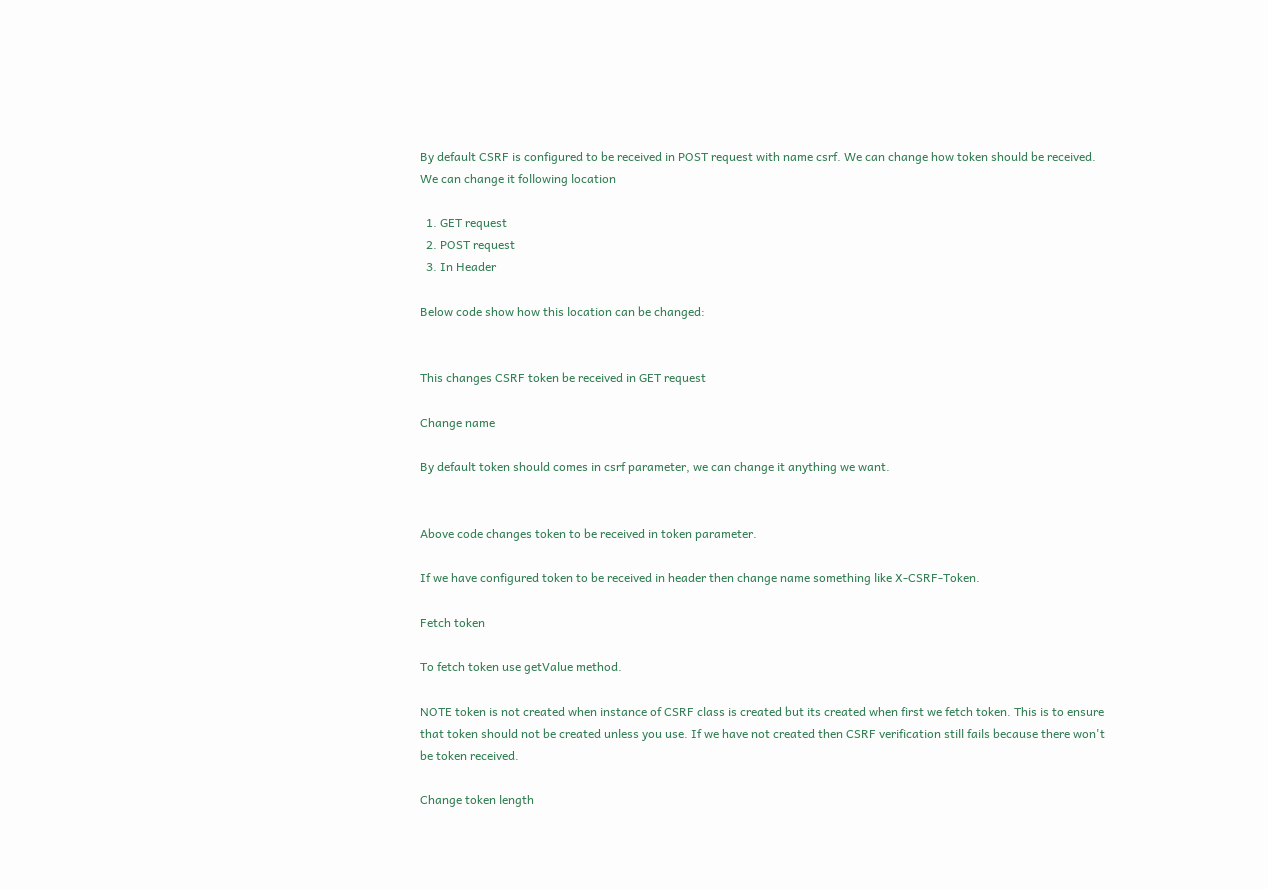By default CSRF is configured to be received in POST request with name csrf. We can change how token should be received. We can change it following location

  1. GET request
  2. POST request
  3. In Header

Below code show how this location can be changed:


This changes CSRF token be received in GET request

Change name

By default token should comes in csrf parameter, we can change it anything we want.


Above code changes token to be received in token parameter.

If we have configured token to be received in header then change name something like X-CSRF-Token.

Fetch token

To fetch token use getValue method.

NOTE token is not created when instance of CSRF class is created but its created when first we fetch token. This is to ensure that token should not be created unless you use. If we have not created then CSRF verification still fails because there won't be token received.

Change token length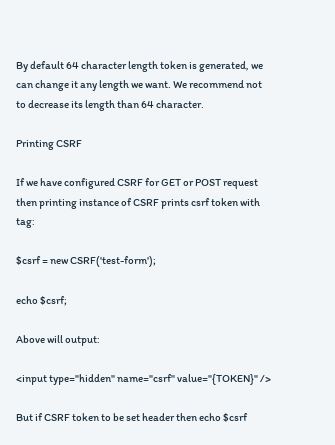By default 64 character length token is generated, we can change it any length we want. We recommend not to decrease its length than 64 character.

Printing CSRF

If we have configured CSRF for GET or POST request then printing instance of CSRF prints csrf token with tag:

$csrf = new CSRF('test-form');

echo $csrf;

Above will output:

<input type="hidden" name="csrf" value="{TOKEN}" />

But if CSRF token to be set header then echo $csrf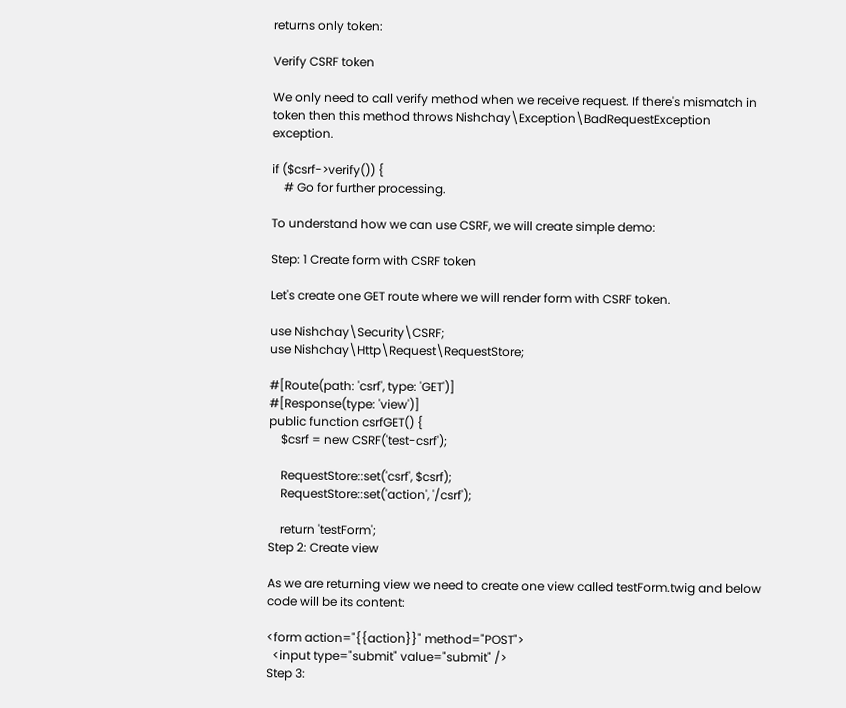returns only token:

Verify CSRF token

We only need to call verify method when we receive request. If there's mismatch in token then this method throws Nishchay\Exception\BadRequestException exception.

if ($csrf->verify()) {
    # Go for further processing.

To understand how we can use CSRF, we will create simple demo:

Step: 1 Create form with CSRF token

Let's create one GET route where we will render form with CSRF token.

use Nishchay\Security\CSRF;
use Nishchay\Http\Request\RequestStore;

#[Route(path: 'csrf', type: 'GET')]
#[Response(type: 'view')]
public function csrfGET() {
    $csrf = new CSRF('test-csrf');

    RequestStore::set('csrf', $csrf);
    RequestStore::set('action', '/csrf');

    return 'testForm';
Step 2: Create view

As we are returning view we need to create one view called testForm.twig and below code will be its content:

<form action="{{action}}" method="POST">
  <input type="submit" value="submit" />
Step 3: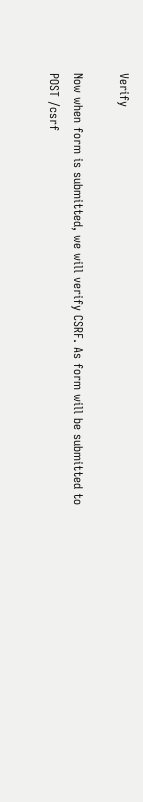Verify

Now when form is submitted, we will verify CSRF. As form will be submitted to POST /csrf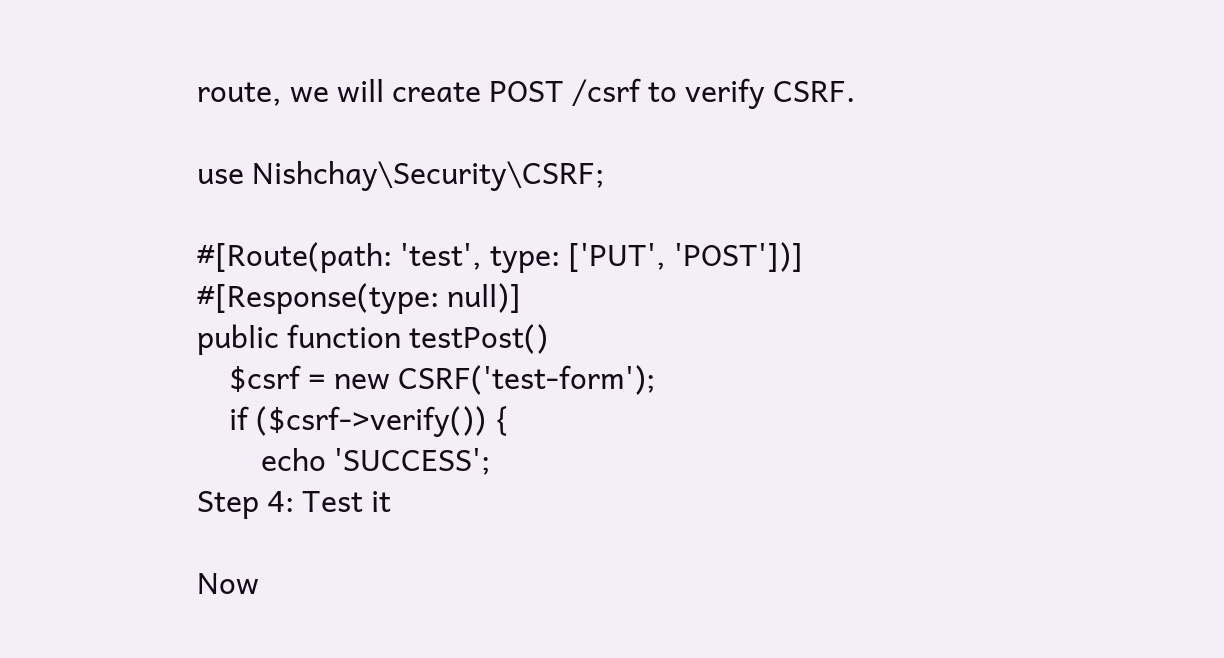route, we will create POST /csrf to verify CSRF.

use Nishchay\Security\CSRF;

#[Route(path: 'test', type: ['PUT', 'POST'])]
#[Response(type: null)]
public function testPost()
    $csrf = new CSRF('test-form');
    if ($csrf->verify()) {
        echo 'SUCCESS';
Step 4: Test it

Now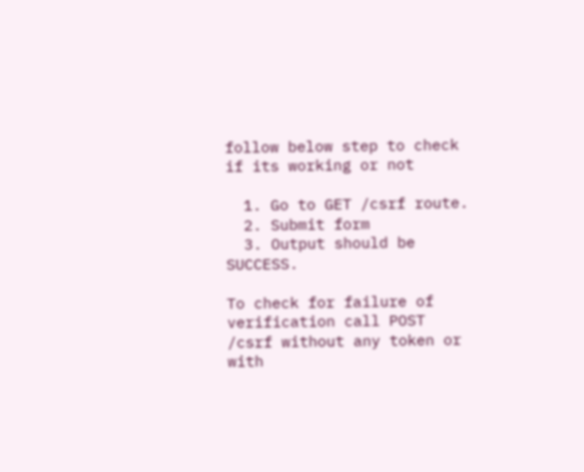follow below step to check if its working or not

  1. Go to GET /csrf route.
  2. Submit form
  3. Output should be SUCCESS.

To check for failure of verification call POST /csrf without any token or with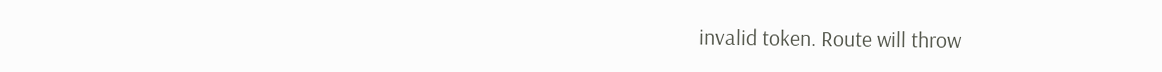invalid token. Route will throw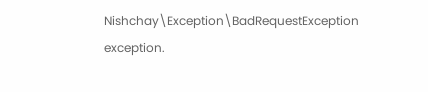Nishchay\Exception\BadRequestException exception.